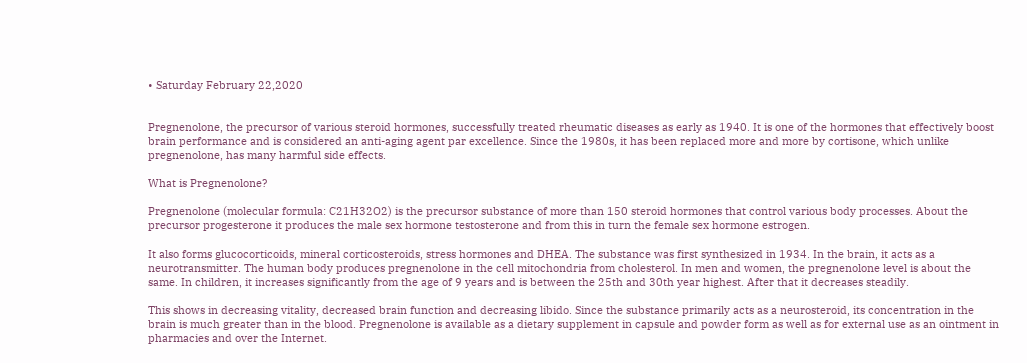• Saturday February 22,2020


Pregnenolone, the precursor of various steroid hormones, successfully treated rheumatic diseases as early as 1940. It is one of the hormones that effectively boost brain performance and is considered an anti-aging agent par excellence. Since the 1980s, it has been replaced more and more by cortisone, which unlike pregnenolone, has many harmful side effects.

What is Pregnenolone?

Pregnenolone (molecular formula: C21H32O2) is the precursor substance of more than 150 steroid hormones that control various body processes. About the precursor progesterone it produces the male sex hormone testosterone and from this in turn the female sex hormone estrogen.

It also forms glucocorticoids, mineral corticosteroids, stress hormones and DHEA. The substance was first synthesized in 1934. In the brain, it acts as a neurotransmitter. The human body produces pregnenolone in the cell mitochondria from cholesterol. In men and women, the pregnenolone level is about the same. In children, it increases significantly from the age of 9 years and is between the 25th and 30th year highest. After that it decreases steadily.

This shows in decreasing vitality, decreased brain function and decreasing libido. Since the substance primarily acts as a neurosteroid, its concentration in the brain is much greater than in the blood. Pregnenolone is available as a dietary supplement in capsule and powder form as well as for external use as an ointment in pharmacies and over the Internet.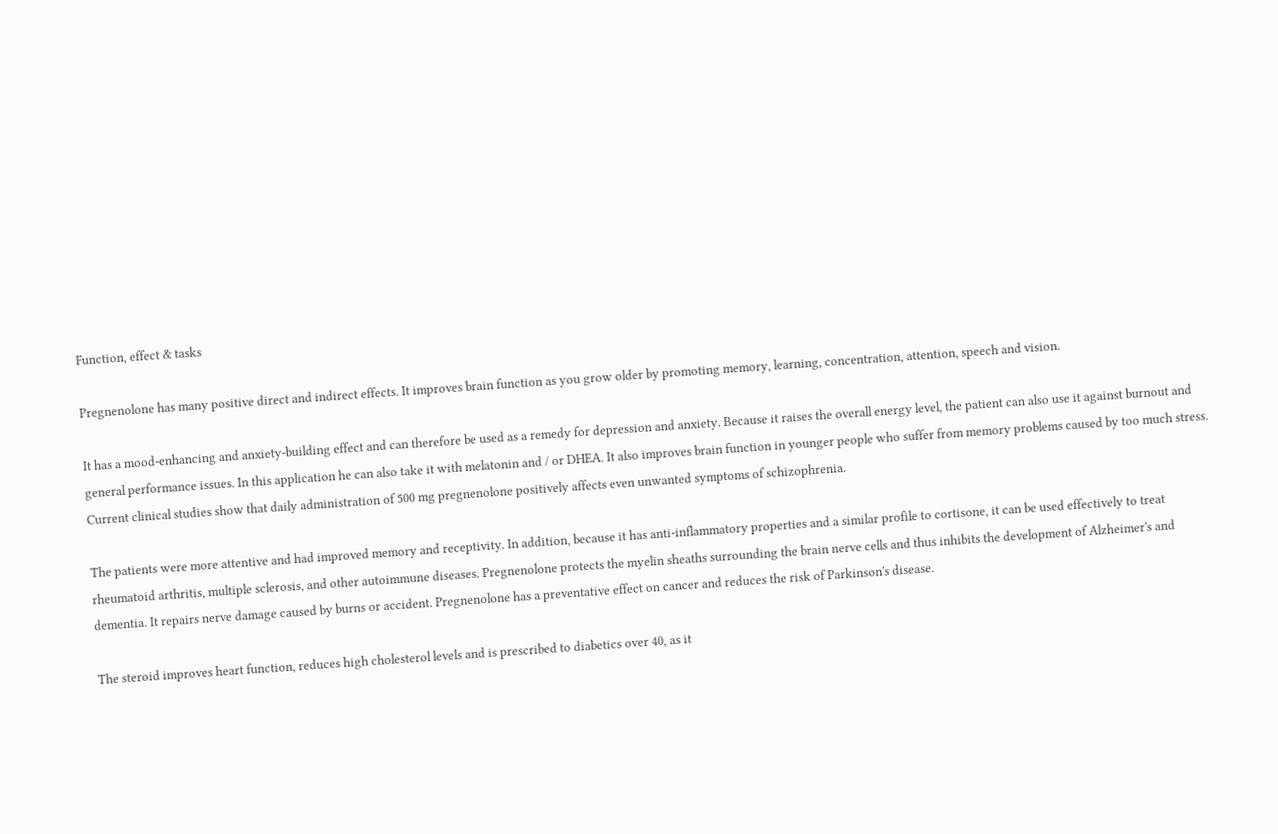Function, effect & tasks

Pregnenolone has many positive direct and indirect effects. It improves brain function as you grow older by promoting memory, learning, concentration, attention, speech and vision.

It has a mood-enhancing and anxiety-building effect and can therefore be used as a remedy for depression and anxiety. Because it raises the overall energy level, the patient can also use it against burnout and general performance issues. In this application he can also take it with melatonin and / or DHEA. It also improves brain function in younger people who suffer from memory problems caused by too much stress. Current clinical studies show that daily administration of 500 mg pregnenolone positively affects even unwanted symptoms of schizophrenia.

The patients were more attentive and had improved memory and receptivity. In addition, because it has anti-inflammatory properties and a similar profile to cortisone, it can be used effectively to treat rheumatoid arthritis, multiple sclerosis, and other autoimmune diseases. Pregnenolone protects the myelin sheaths surrounding the brain nerve cells and thus inhibits the development of Alzheimer's and dementia. It repairs nerve damage caused by burns or accident. Pregnenolone has a preventative effect on cancer and reduces the risk of Parkinson's disease.

The steroid improves heart function, reduces high cholesterol levels and is prescribed to diabetics over 40, as it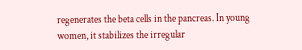regenerates the beta cells in the pancreas. In young women, it stabilizes the irregular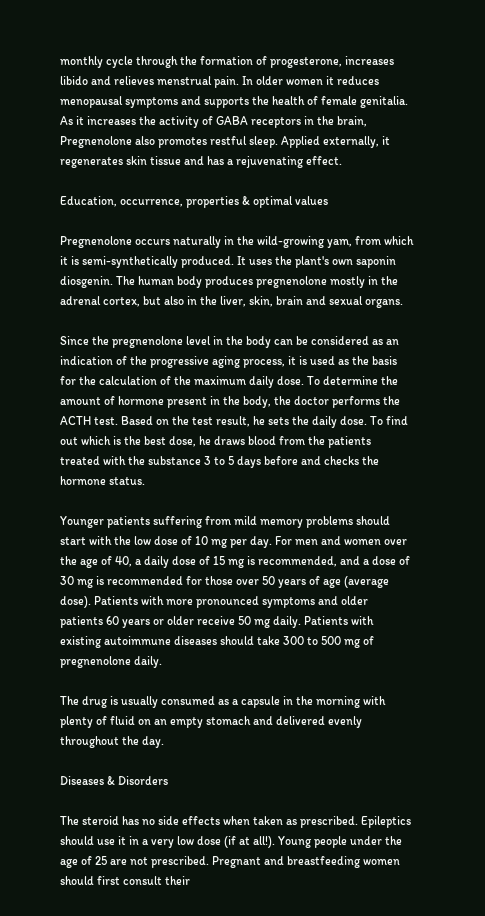monthly cycle through the formation of progesterone, increases libido and relieves menstrual pain. In older women it reduces menopausal symptoms and supports the health of female genitalia. As it increases the activity of GABA receptors in the brain, Pregnenolone also promotes restful sleep. Applied externally, it regenerates skin tissue and has a rejuvenating effect.

Education, occurrence, properties & optimal values

Pregnenolone occurs naturally in the wild-growing yam, from which it is semi-synthetically produced. It uses the plant's own saponin diosgenin. The human body produces pregnenolone mostly in the adrenal cortex, but also in the liver, skin, brain and sexual organs.

Since the pregnenolone level in the body can be considered as an indication of the progressive aging process, it is used as the basis for the calculation of the maximum daily dose. To determine the amount of hormone present in the body, the doctor performs the ACTH test. Based on the test result, he sets the daily dose. To find out which is the best dose, he draws blood from the patients treated with the substance 3 to 5 days before and checks the hormone status.

Younger patients suffering from mild memory problems should start with the low dose of 10 mg per day. For men and women over the age of 40, a daily dose of 15 mg is recommended, and a dose of 30 mg is recommended for those over 50 years of age (average dose). Patients with more pronounced symptoms and older patients 60 years or older receive 50 mg daily. Patients with existing autoimmune diseases should take 300 to 500 mg of pregnenolone daily.

The drug is usually consumed as a capsule in the morning with plenty of fluid on an empty stomach and delivered evenly throughout the day.

Diseases & Disorders

The steroid has no side effects when taken as prescribed. Epileptics should use it in a very low dose (if at all!). Young people under the age of 25 are not prescribed. Pregnant and breastfeeding women should first consult their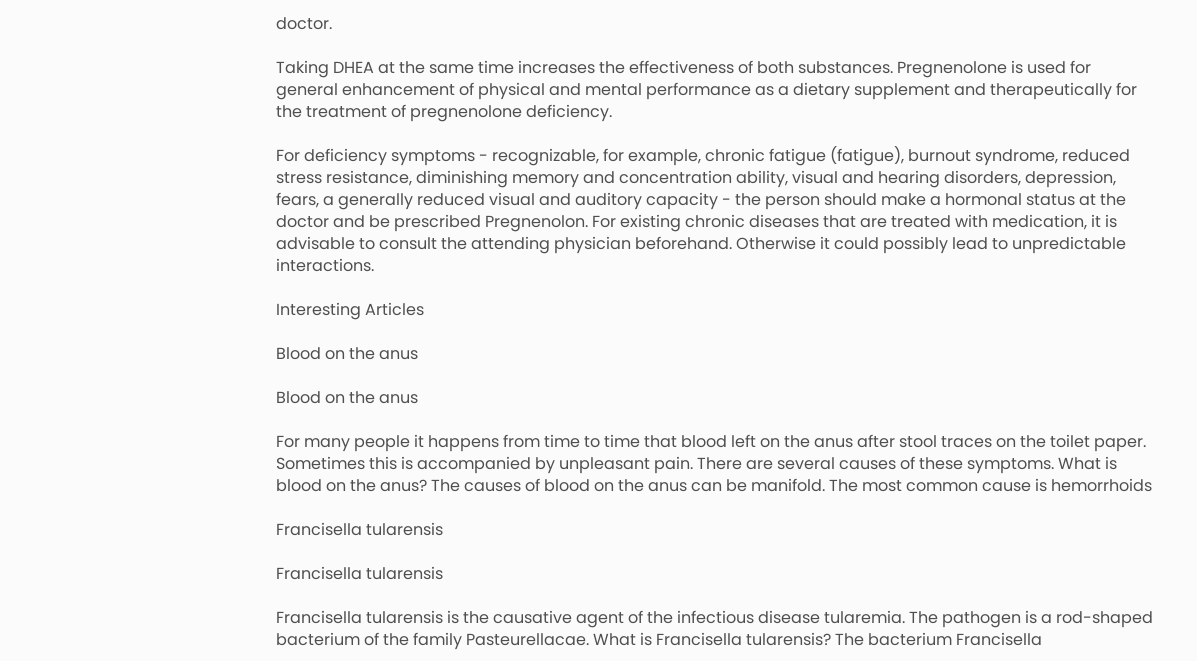doctor.

Taking DHEA at the same time increases the effectiveness of both substances. Pregnenolone is used for general enhancement of physical and mental performance as a dietary supplement and therapeutically for the treatment of pregnenolone deficiency.

For deficiency symptoms - recognizable, for example, chronic fatigue (fatigue), burnout syndrome, reduced stress resistance, diminishing memory and concentration ability, visual and hearing disorders, depression, fears, a generally reduced visual and auditory capacity - the person should make a hormonal status at the doctor and be prescribed Pregnenolon. For existing chronic diseases that are treated with medication, it is advisable to consult the attending physician beforehand. Otherwise it could possibly lead to unpredictable interactions.

Interesting Articles

Blood on the anus

Blood on the anus

For many people it happens from time to time that blood left on the anus after stool traces on the toilet paper. Sometimes this is accompanied by unpleasant pain. There are several causes of these symptoms. What is blood on the anus? The causes of blood on the anus can be manifold. The most common cause is hemorrhoids

Francisella tularensis

Francisella tularensis

Francisella tularensis is the causative agent of the infectious disease tularemia. The pathogen is a rod-shaped bacterium of the family Pasteurellacae. What is Francisella tularensis? The bacterium Francisella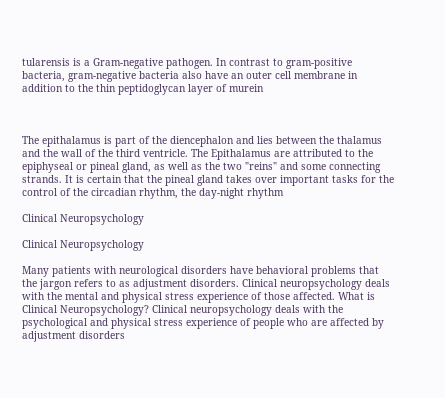tularensis is a Gram-negative pathogen. In contrast to gram-positive bacteria, gram-negative bacteria also have an outer cell membrane in addition to the thin peptidoglycan layer of murein



The epithalamus is part of the diencephalon and lies between the thalamus and the wall of the third ventricle. The Epithalamus are attributed to the epiphyseal or pineal gland, as well as the two "reins" and some connecting strands. It is certain that the pineal gland takes over important tasks for the control of the circadian rhythm, the day-night rhythm

Clinical Neuropsychology

Clinical Neuropsychology

Many patients with neurological disorders have behavioral problems that the jargon refers to as adjustment disorders. Clinical neuropsychology deals with the mental and physical stress experience of those affected. What is Clinical Neuropsychology? Clinical neuropsychology deals with the psychological and physical stress experience of people who are affected by adjustment disorders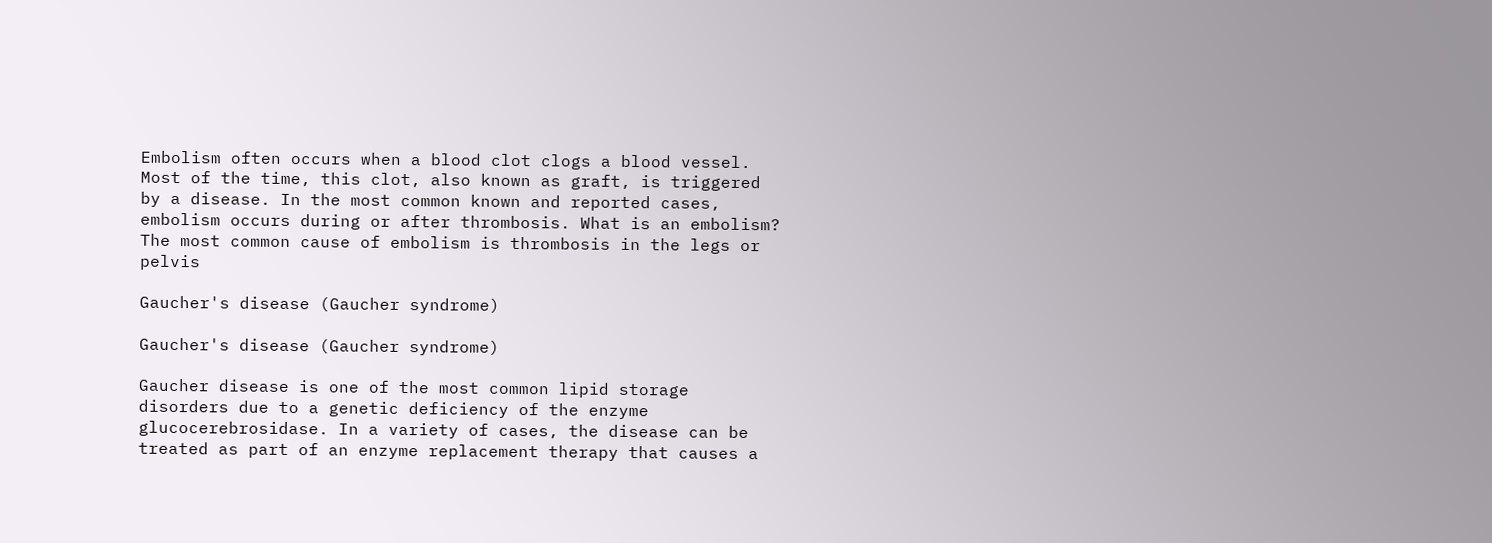Embolism often occurs when a blood clot clogs a blood vessel. Most of the time, this clot, also known as graft, is triggered by a disease. In the most common known and reported cases, embolism occurs during or after thrombosis. What is an embolism? The most common cause of embolism is thrombosis in the legs or pelvis

Gaucher's disease (Gaucher syndrome)

Gaucher's disease (Gaucher syndrome)

Gaucher disease is one of the most common lipid storage disorders due to a genetic deficiency of the enzyme glucocerebrosidase. In a variety of cases, the disease can be treated as part of an enzyme replacement therapy that causes a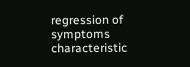regression of symptoms characteristic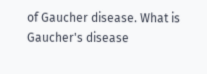of Gaucher disease. What is Gaucher's disease